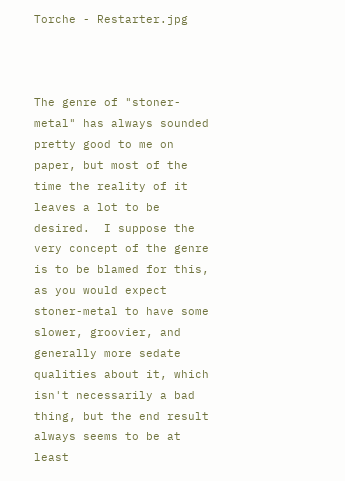Torche - Restarter.jpg



The genre of "stoner-metal" has always sounded pretty good to me on paper, but most of the time the reality of it leaves a lot to be desired.  I suppose the very concept of the genre is to be blamed for this, as you would expect stoner-metal to have some slower, groovier, and generally more sedate qualities about it, which isn't necessarily a bad thing, but the end result always seems to be at least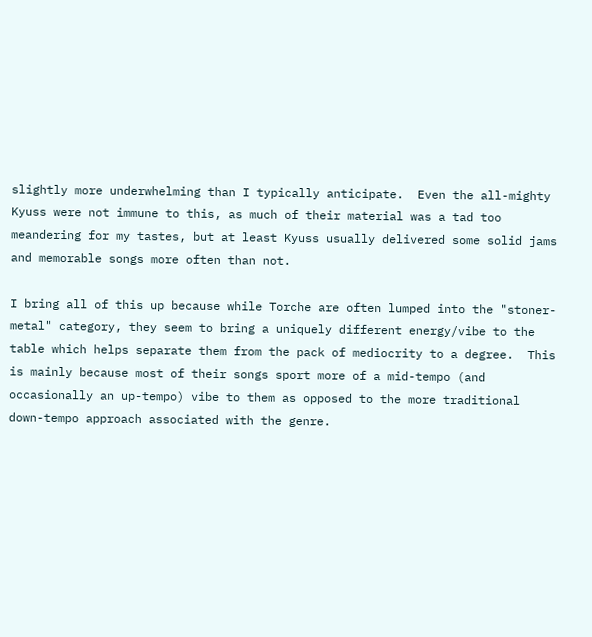slightly more underwhelming than I typically anticipate.  Even the all-mighty Kyuss were not immune to this, as much of their material was a tad too meandering for my tastes, but at least Kyuss usually delivered some solid jams and memorable songs more often than not.

I bring all of this up because while Torche are often lumped into the "stoner-metal" category, they seem to bring a uniquely different energy/vibe to the table which helps separate them from the pack of mediocrity to a degree.  This is mainly because most of their songs sport more of a mid-tempo (and occasionally an up-tempo) vibe to them as opposed to the more traditional down-tempo approach associated with the genre.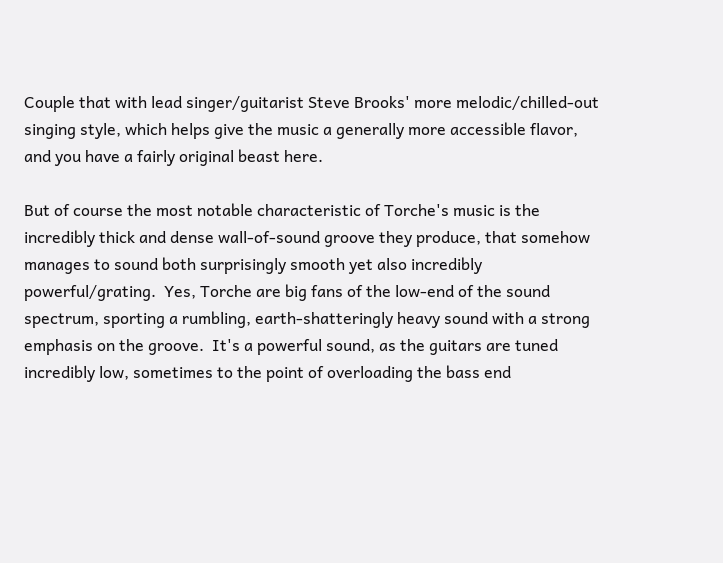Couple that with lead singer/guitarist Steve Brooks' more melodic/chilled-out singing style, which helps give the music a generally more accessible flavor, and you have a fairly original beast here.

But of course the most notable characteristic of Torche's music is the incredibly thick and dense wall-of-sound groove they produce, that somehow manages to sound both surprisingly smooth yet also incredibly powerful/grating.  Yes, Torche are big fans of the low-end of the sound spectrum, sporting a rumbling, earth-shatteringly heavy sound with a strong emphasis on the groove.  It's a powerful sound, as the guitars are tuned incredibly low, sometimes to the point of overloading the bass end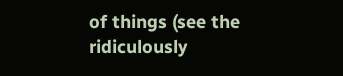of things (see the ridiculously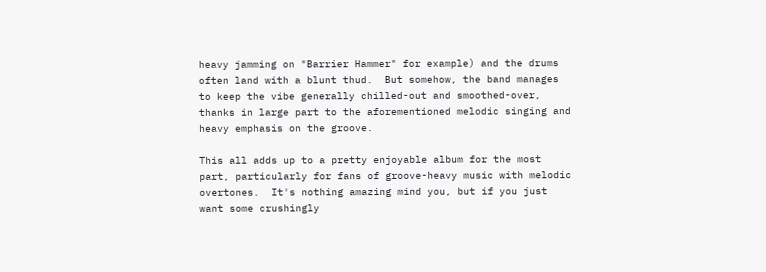heavy jamming on "Barrier Hammer" for example) and the drums often land with a blunt thud.  But somehow, the band manages to keep the vibe generally chilled-out and smoothed-over, thanks in large part to the aforementioned melodic singing and heavy emphasis on the groove.

This all adds up to a pretty enjoyable album for the most part, particularly for fans of groove-heavy music with melodic overtones.  It's nothing amazing mind you, but if you just want some crushingly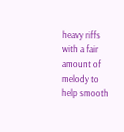heavy riffs with a fair amount of melody to help smooth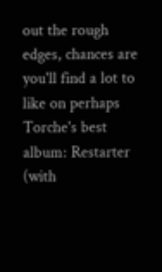out the rough edges, chances are you'll find a lot to like on perhaps Torche's best album: Restarter (with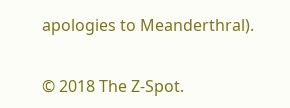apologies to Meanderthral).


© 2018 The Z-Spot.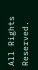All Rights Reserved.